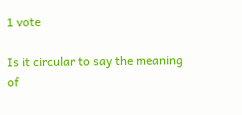1 vote

Is it circular to say the meaning of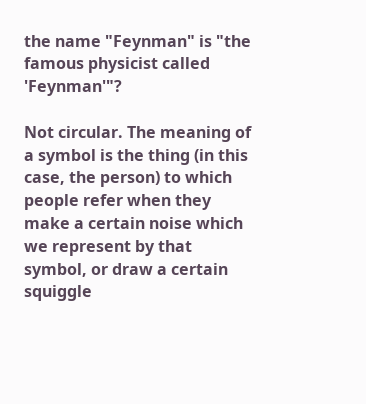the name "Feynman" is "the famous physicist called 'Feynman'"?

Not circular. The meaning of a symbol is the thing (in this case, the person) to which people refer when they make a certain noise which we represent by that symbol, or draw a certain squiggle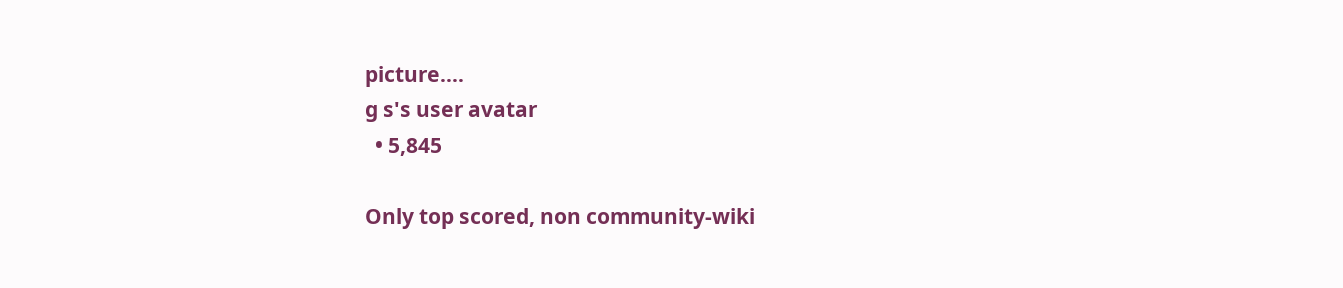picture....
g s's user avatar
  • 5,845

Only top scored, non community-wiki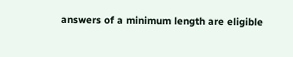answers of a minimum length are eligible